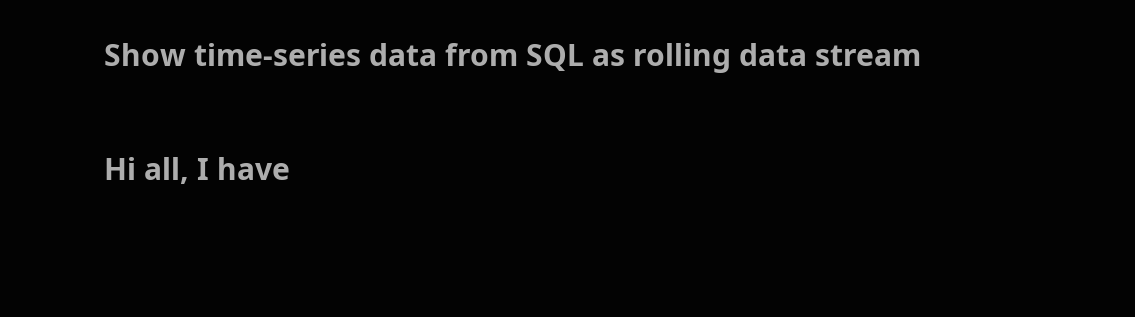Show time-series data from SQL as rolling data stream

Hi all, I have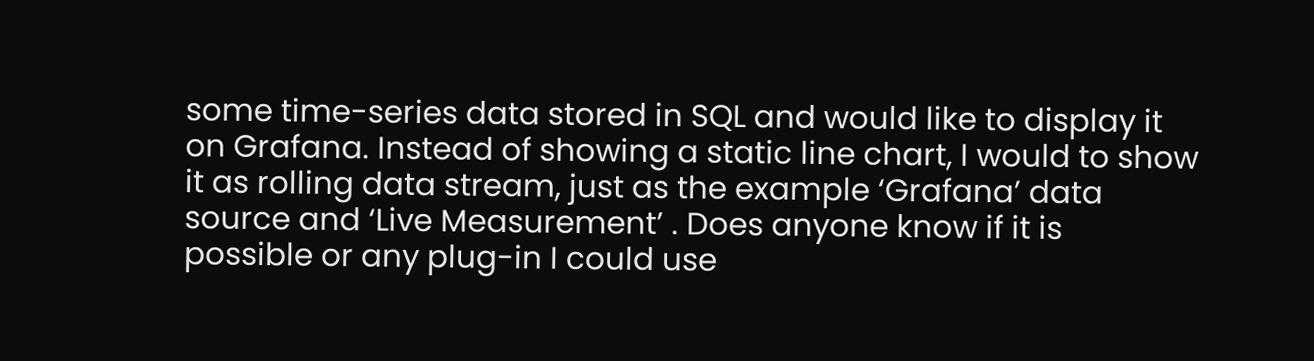some time-series data stored in SQL and would like to display it on Grafana. Instead of showing a static line chart, I would to show it as rolling data stream, just as the example ‘Grafana’ data source and ‘Live Measurement’ . Does anyone know if it is possible or any plug-in I could use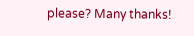please? Many thanks!